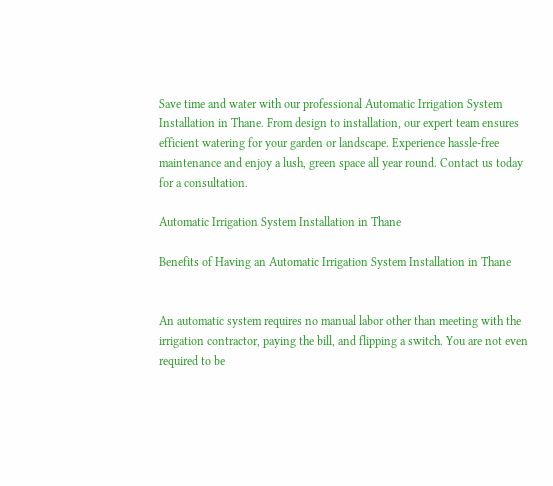Save time and water with our professional Automatic Irrigation System Installation in Thane. From design to installation, our expert team ensures efficient watering for your garden or landscape. Experience hassle-free maintenance and enjoy a lush, green space all year round. Contact us today for a consultation.

Automatic Irrigation System Installation in Thane

Benefits of Having an Automatic Irrigation System Installation in Thane


An automatic system requires no manual labor other than meeting with the irrigation contractor, paying the bill, and flipping a switch. You are not even required to be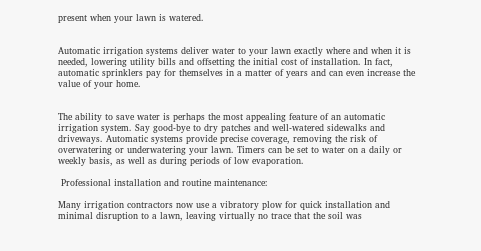present when your lawn is watered.


Automatic irrigation systems deliver water to your lawn exactly where and when it is needed, lowering utility bills and offsetting the initial cost of installation. In fact, automatic sprinklers pay for themselves in a matter of years and can even increase the value of your home.


The ability to save water is perhaps the most appealing feature of an automatic irrigation system. Say good-bye to dry patches and well-watered sidewalks and driveways. Automatic systems provide precise coverage, removing the risk of overwatering or underwatering your lawn. Timers can be set to water on a daily or weekly basis, as well as during periods of low evaporation.

 Professional installation and routine maintenance:

Many irrigation contractors now use a vibratory plow for quick installation and minimal disruption to a lawn, leaving virtually no trace that the soil was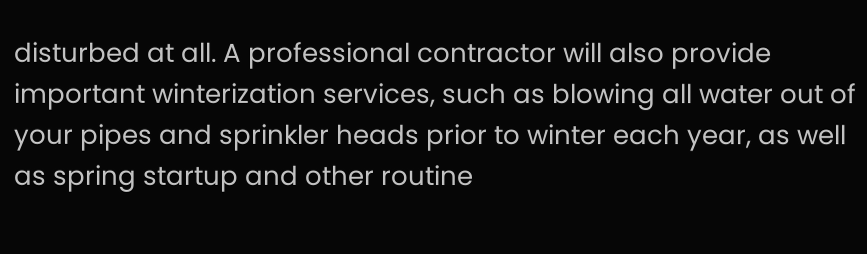disturbed at all. A professional contractor will also provide important winterization services, such as blowing all water out of your pipes and sprinkler heads prior to winter each year, as well as spring startup and other routine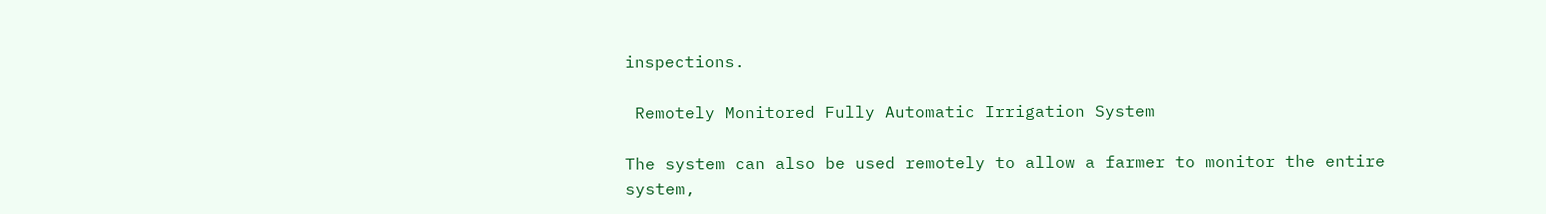inspections.

 Remotely Monitored Fully Automatic Irrigation System

The system can also be used remotely to allow a farmer to monitor the entire system,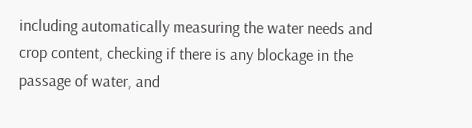including automatically measuring the water needs and crop content, checking if there is any blockage in the passage of water, and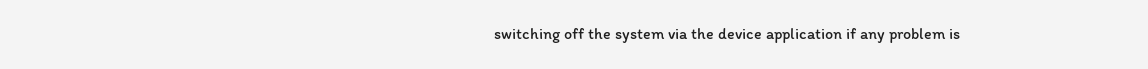switching off the system via the device application if any problem is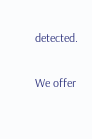detected.

We offer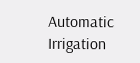Automatic Irrigation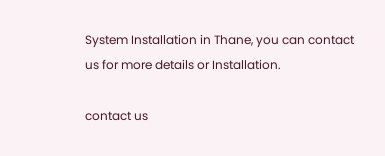System Installation in Thane, you can contact us for more details or Installation.

contact us